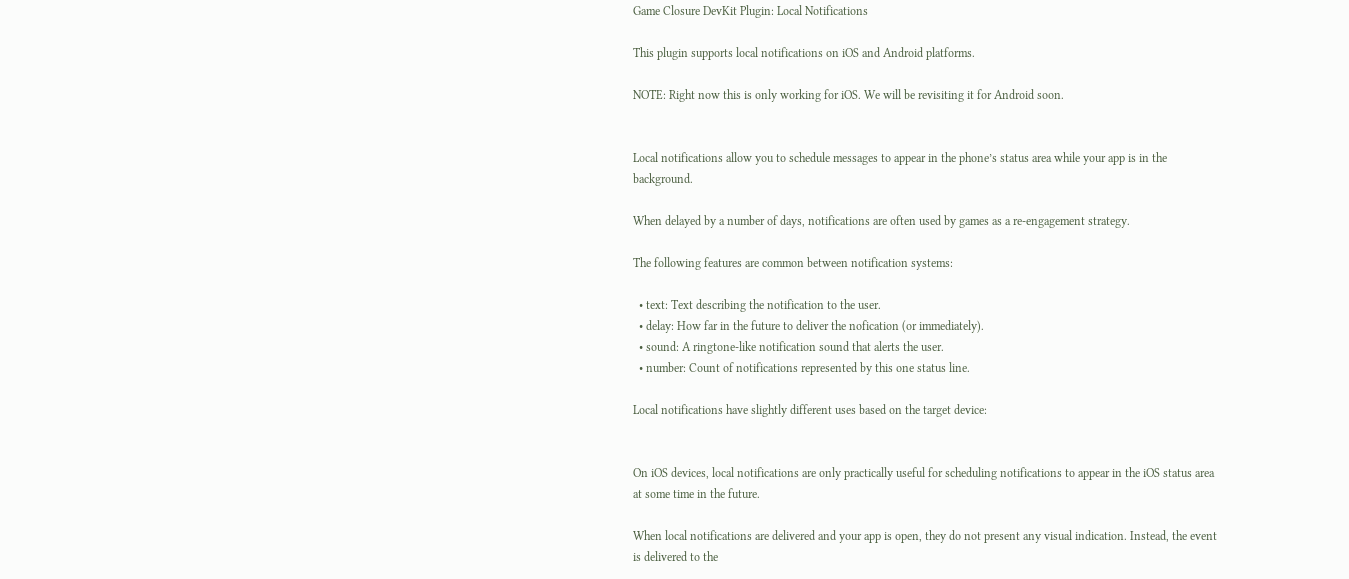Game Closure DevKit Plugin: Local Notifications

This plugin supports local notifications on iOS and Android platforms.

NOTE: Right now this is only working for iOS. We will be revisiting it for Android soon.


Local notifications allow you to schedule messages to appear in the phone’s status area while your app is in the background.

When delayed by a number of days, notifications are often used by games as a re-engagement strategy.

The following features are common between notification systems:

  • text: Text describing the notification to the user.
  • delay: How far in the future to deliver the nofication (or immediately).
  • sound: A ringtone-like notification sound that alerts the user.
  • number: Count of notifications represented by this one status line.

Local notifications have slightly different uses based on the target device:


On iOS devices, local notifications are only practically useful for scheduling notifications to appear in the iOS status area at some time in the future.

When local notifications are delivered and your app is open, they do not present any visual indication. Instead, the event is delivered to the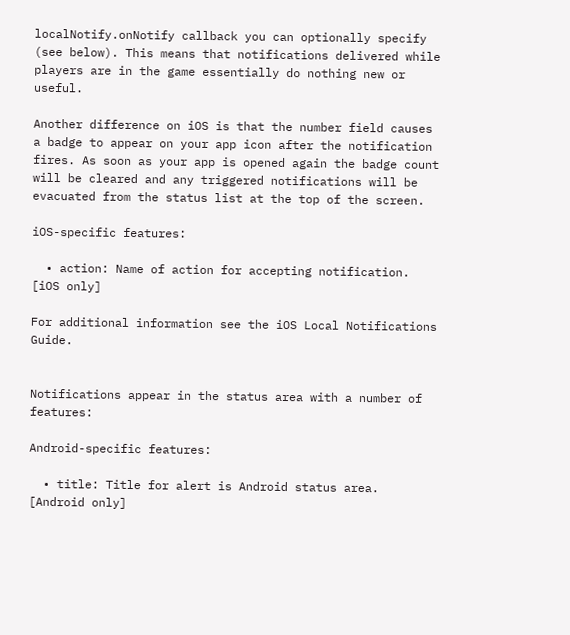localNotify.onNotify callback you can optionally specify (see below). This means that notifications delivered while players are in the game essentially do nothing new or useful.

Another difference on iOS is that the number field causes a badge to appear on your app icon after the notification fires. As soon as your app is opened again the badge count will be cleared and any triggered notifications will be evacuated from the status list at the top of the screen.

iOS-specific features:

  • action: Name of action for accepting notification. [iOS only]

For additional information see the iOS Local Notifications Guide.


Notifications appear in the status area with a number of features:

Android-specific features:

  • title: Title for alert is Android status area. [Android only]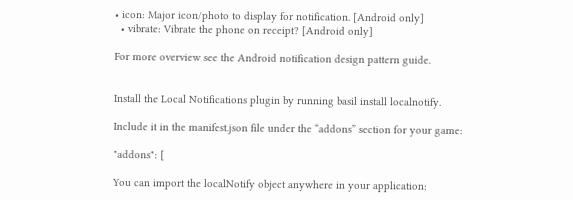• icon: Major icon/photo to display for notification. [Android only]
  • vibrate: Vibrate the phone on receipt? [Android only]

For more overview see the Android notification design pattern guide.


Install the Local Notifications plugin by running basil install localnotify.

Include it in the manifest.json file under the “addons” section for your game:

"addons": [

You can import the localNotify object anywhere in your application: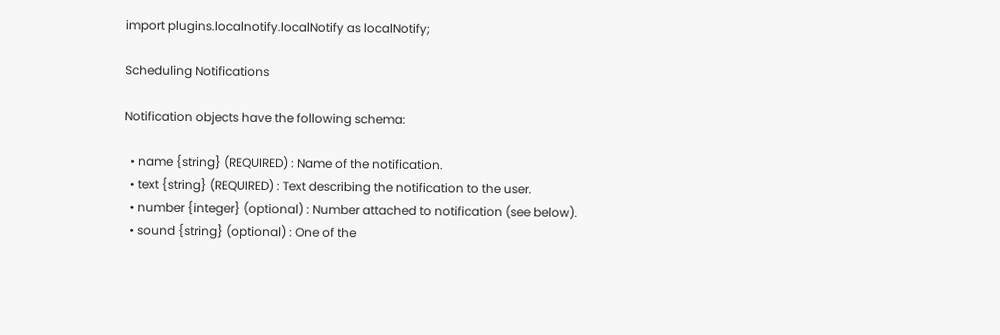import plugins.localnotify.localNotify as localNotify;

Scheduling Notifications

Notification objects have the following schema:

  • name {string} (REQUIRED) : Name of the notification.
  • text {string} (REQUIRED) : Text describing the notification to the user.
  • number {integer} (optional) : Number attached to notification (see below).
  • sound {string} (optional) : One of the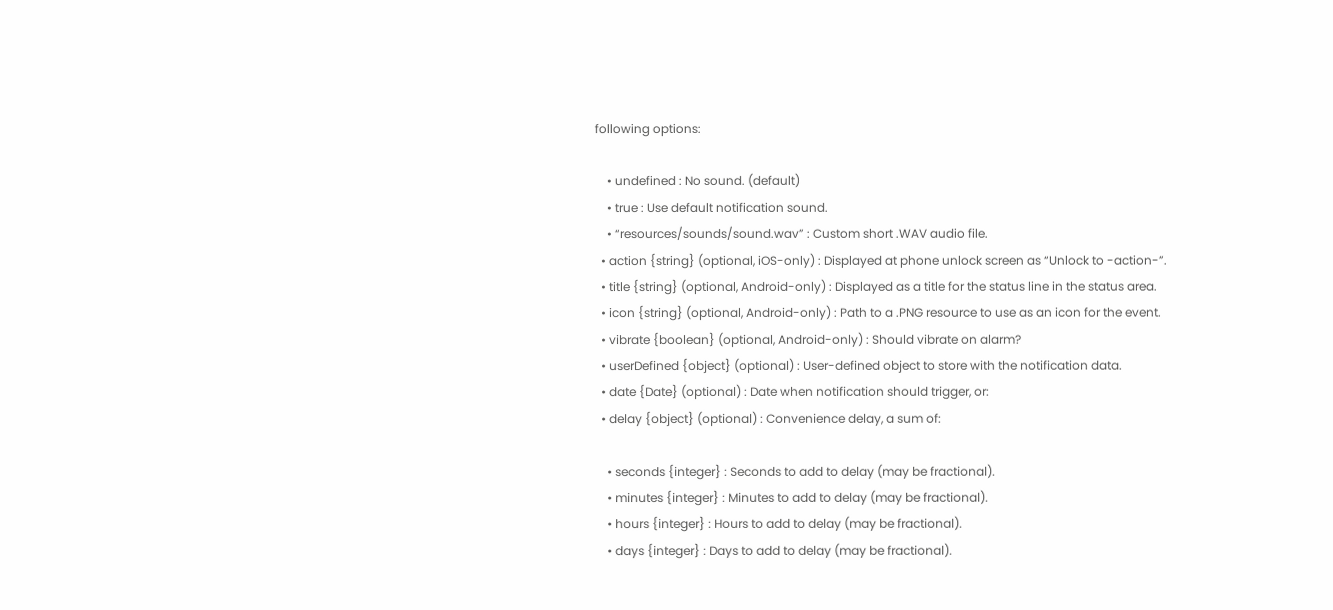following options:

    • undefined : No sound. (default)
    • true : Use default notification sound.
    • “resources/sounds/sound.wav” : Custom short .WAV audio file.
  • action {string} (optional, iOS-only) : Displayed at phone unlock screen as “Unlock to -action-”.
  • title {string} (optional, Android-only) : Displayed as a title for the status line in the status area.
  • icon {string} (optional, Android-only) : Path to a .PNG resource to use as an icon for the event.
  • vibrate {boolean} (optional, Android-only) : Should vibrate on alarm?
  • userDefined {object} (optional) : User-defined object to store with the notification data.
  • date {Date} (optional) : Date when notification should trigger, or:
  • delay {object} (optional) : Convenience delay, a sum of:

    • seconds {integer} : Seconds to add to delay (may be fractional).
    • minutes {integer} : Minutes to add to delay (may be fractional).
    • hours {integer} : Hours to add to delay (may be fractional).
    • days {integer} : Days to add to delay (may be fractional).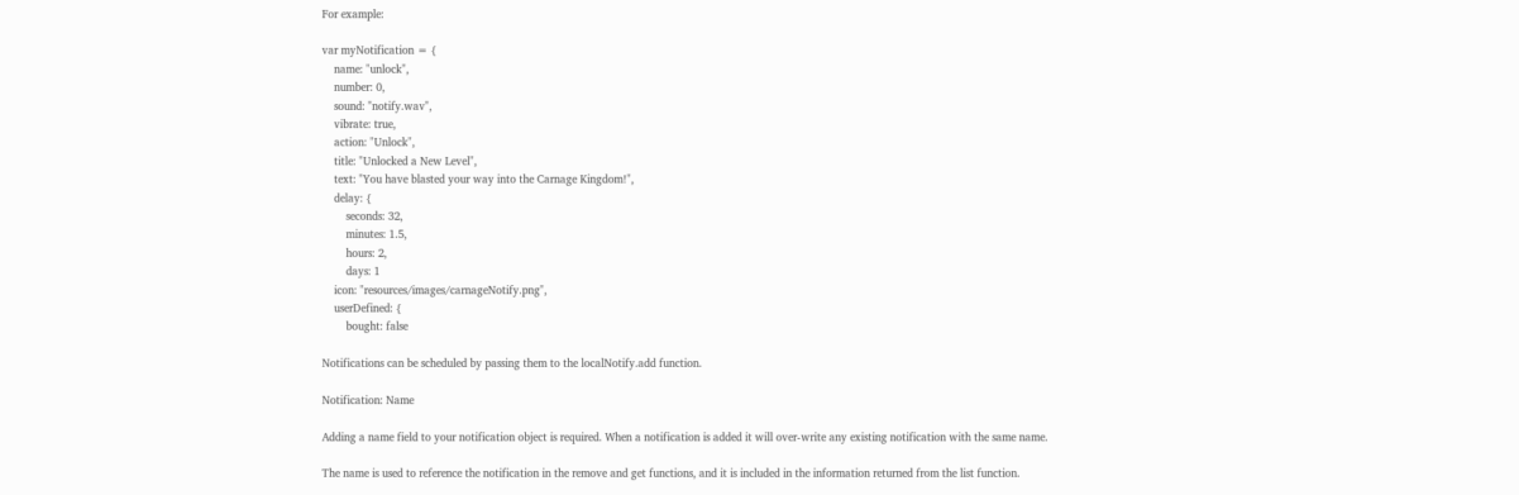For example:

var myNotification = {
    name: "unlock",
    number: 0,
    sound: "notify.wav",
    vibrate: true,
    action: "Unlock",
    title: "Unlocked a New Level",
    text: "You have blasted your way into the Carnage Kingdom!",
    delay: {
        seconds: 32,
        minutes: 1.5,
        hours: 2,
        days: 1
    icon: "resources/images/carnageNotify.png",
    userDefined: {
        bought: false

Notifications can be scheduled by passing them to the localNotify.add function.

Notification: Name

Adding a name field to your notification object is required. When a notification is added it will over-write any existing notification with the same name.

The name is used to reference the notification in the remove and get functions, and it is included in the information returned from the list function.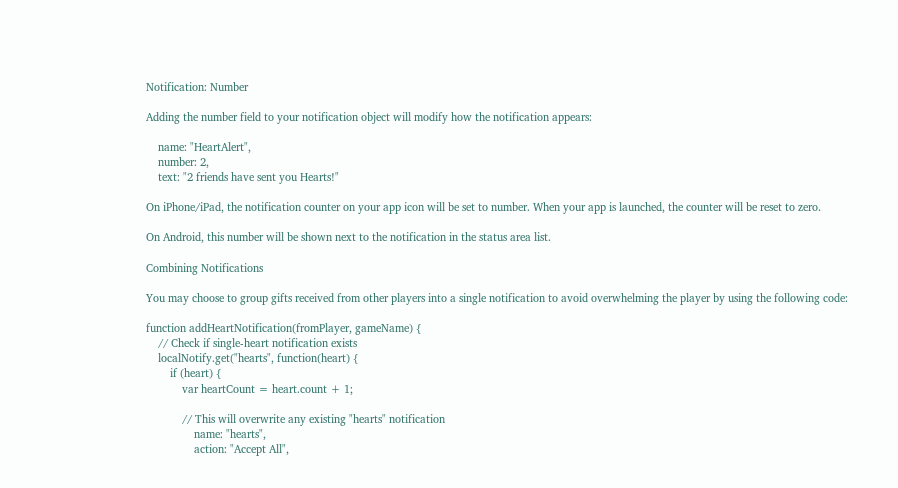Notification: Number

Adding the number field to your notification object will modify how the notification appears:

    name: "HeartAlert",
    number: 2,
    text: "2 friends have sent you Hearts!"

On iPhone/iPad, the notification counter on your app icon will be set to number. When your app is launched, the counter will be reset to zero.

On Android, this number will be shown next to the notification in the status area list.

Combining Notifications

You may choose to group gifts received from other players into a single notification to avoid overwhelming the player by using the following code:

function addHeartNotification(fromPlayer, gameName) {
    // Check if single-heart notification exists
    localNotify.get("hearts", function(heart) {
        if (heart) {
            var heartCount = heart.count + 1;

            // This will overwrite any existing "hearts" notification
                name: "hearts",
                action: "Accept All",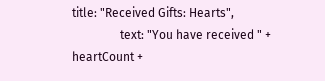title: "Received Gifts: Hearts",
                text: "You have received " + heartCount +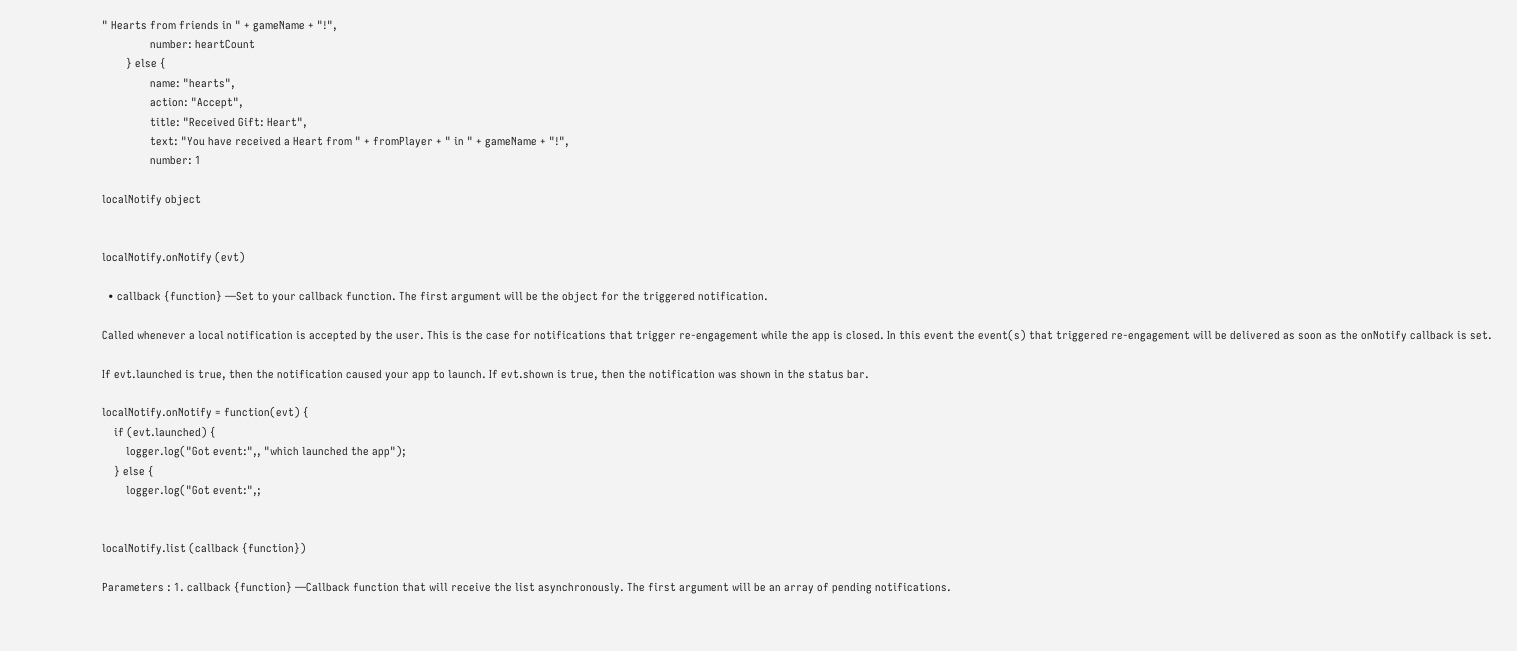" Hearts from friends in " + gameName + "!",
                number: heartCount
        } else {
                name: "hearts",
                action: "Accept",
                title: "Received Gift: Heart",
                text: "You have received a Heart from " + fromPlayer + " in " + gameName + "!",
                number: 1

localNotify object


localNotify.onNotify (evt)

  • callback {function} —Set to your callback function. The first argument will be the object for the triggered notification.

Called whenever a local notification is accepted by the user. This is the case for notifications that trigger re-engagement while the app is closed. In this event the event(s) that triggered re-engagement will be delivered as soon as the onNotify callback is set.

If evt.launched is true, then the notification caused your app to launch. If evt.shown is true, then the notification was shown in the status bar.

localNotify.onNotify = function(evt) {
    if (evt.launched) {
        logger.log("Got event:",, "which launched the app");
    } else {
        logger.log("Got event:",;


localNotify.list (callback {function})

Parameters : 1. callback {function} —Callback function that will receive the list asynchronously. The first argument will be an array of pending notifications.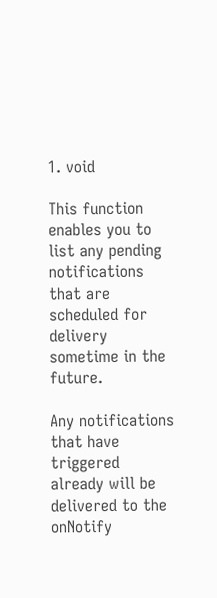1. void

This function enables you to list any pending notifications that are scheduled for delivery sometime in the future.

Any notifications that have triggered already will be delivered to the onNotify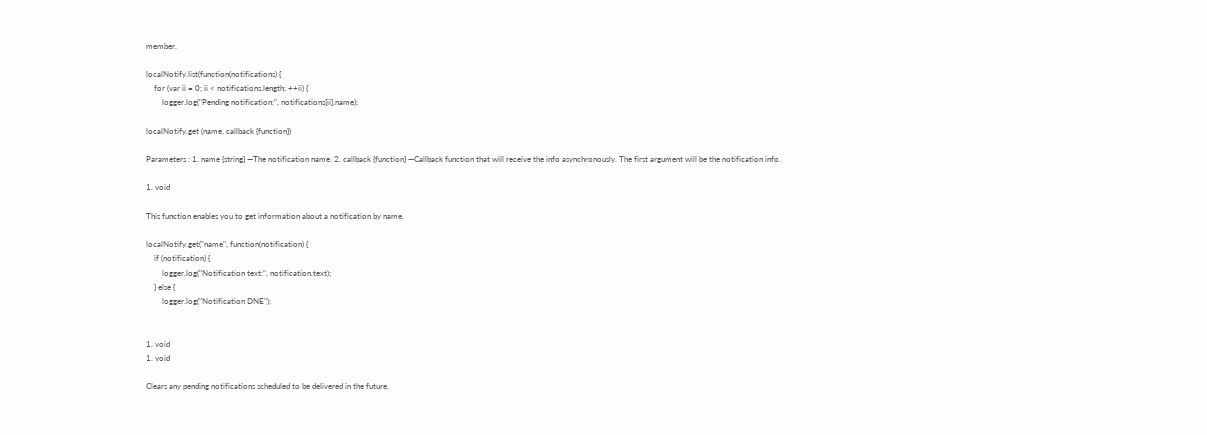member.

localNotify.list(function(notifications) {
    for (var ii = 0; ii < notifications.length; ++ii) {
        logger.log("Pending notification:", notifications[ii].name);

localNotify.get (name, callback {function})

Parameters : 1. name {string} —The notification name. 2. callback {function} —Callback function that will receive the info asynchronously. The first argument will be the notification info.

1. void

This function enables you to get information about a notification by name.

localNotify.get("name", function(notification) {
    if (notification) {
        logger.log("Notification text:", notification.text);
    } else {
        logger.log("Notification DNE");


1. void
1. void

Clears any pending notifications scheduled to be delivered in the future.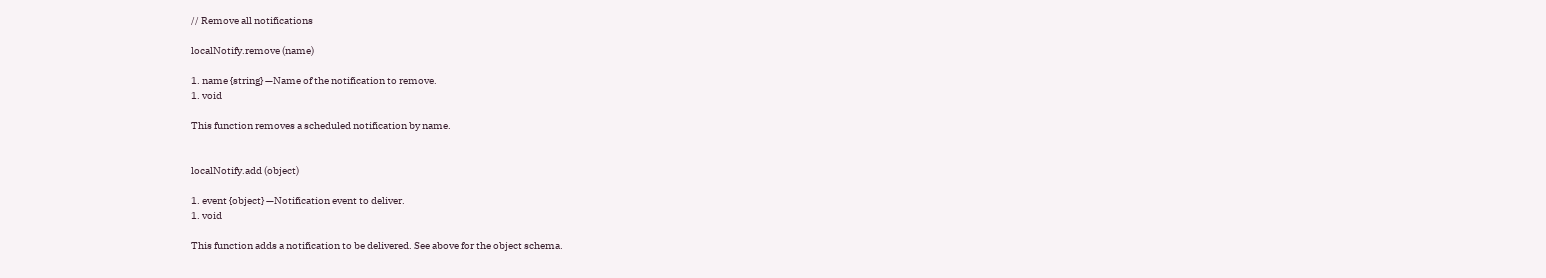// Remove all notifications

localNotify.remove (name)

1. name {string} —Name of the notification to remove.
1. void

This function removes a scheduled notification by name.


localNotify.add (object)

1. event {object} —Notification event to deliver.
1. void

This function adds a notification to be delivered. See above for the object schema.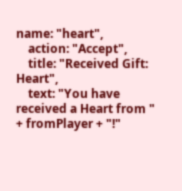name: "heart",
    action: "Accept",
    title: "Received Gift: Heart",
    text: "You have received a Heart from " + fromPlayer + "!"